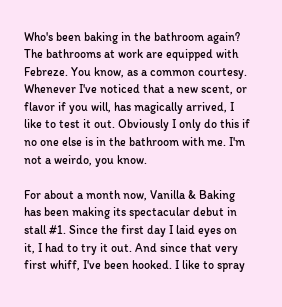Who's been baking in the bathroom again?
The bathrooms at work are equipped with Febreze. You know, as a common courtesy. Whenever I've noticed that a new scent, or flavor if you will, has magically arrived, I like to test it out. Obviously I only do this if no one else is in the bathroom with me. I'm not a weirdo, you know.

For about a month now, Vanilla & Baking has been making its spectacular debut in stall #1. Since the first day I laid eyes on it, I had to try it out. And since that very first whiff, I've been hooked. I like to spray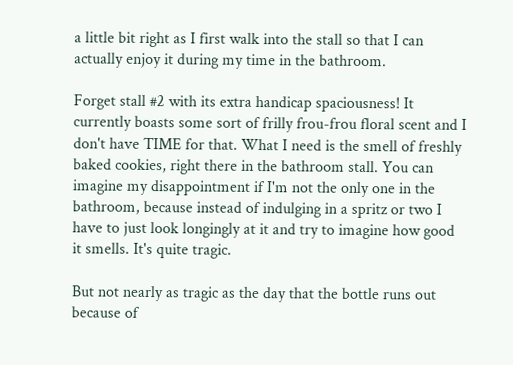a little bit right as I first walk into the stall so that I can actually enjoy it during my time in the bathroom.

Forget stall #2 with its extra handicap spaciousness! It currently boasts some sort of frilly frou-frou floral scent and I don't have TIME for that. What I need is the smell of freshly baked cookies, right there in the bathroom stall. You can imagine my disappointment if I'm not the only one in the bathroom, because instead of indulging in a spritz or two I have to just look longingly at it and try to imagine how good it smells. It's quite tragic.

But not nearly as tragic as the day that the bottle runs out because of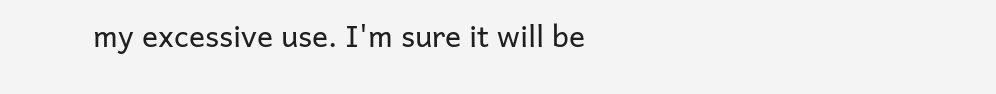my excessive use. I'm sure it will be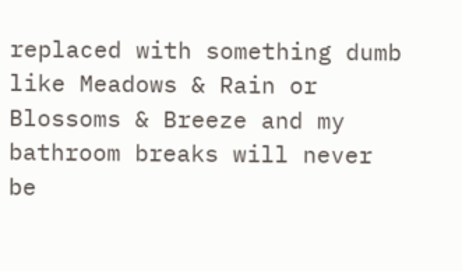replaced with something dumb like Meadows & Rain or Blossoms & Breeze and my bathroom breaks will never be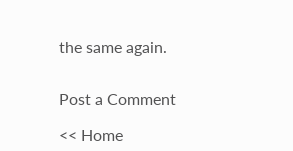the same again.


Post a Comment

<< Home